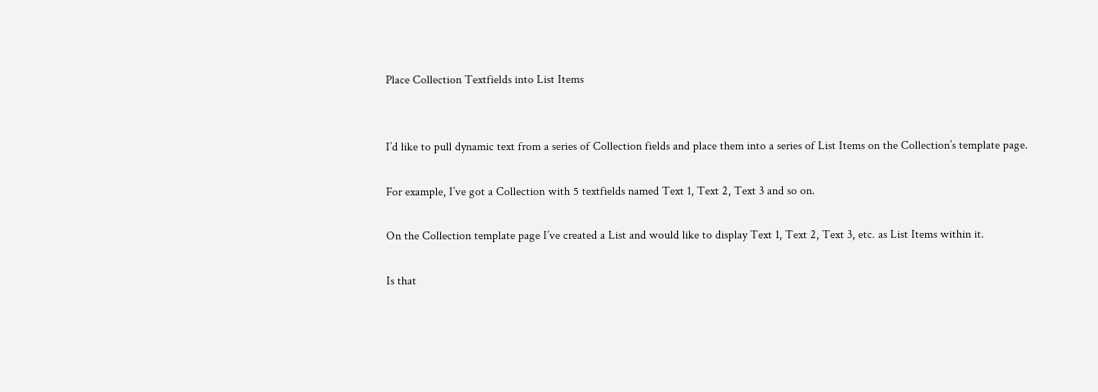Place Collection Textfields into List Items


I’d like to pull dynamic text from a series of Collection fields and place them into a series of List Items on the Collection’s template page.

For example, I’ve got a Collection with 5 textfields named Text 1, Text 2, Text 3 and so on.

On the Collection template page I’ve created a List and would like to display Text 1, Text 2, Text 3, etc. as List Items within it.

Is that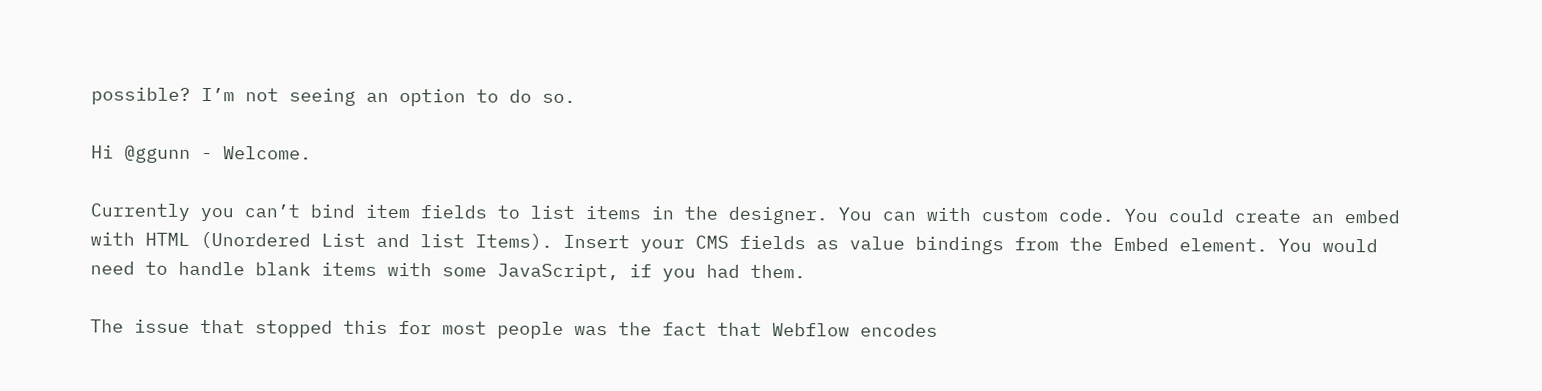possible? I’m not seeing an option to do so.

Hi @ggunn - Welcome.

Currently you can’t bind item fields to list items in the designer. You can with custom code. You could create an embed with HTML (Unordered List and list Items). Insert your CMS fields as value bindings from the Embed element. You would need to handle blank items with some JavaScript, if you had them.

The issue that stopped this for most people was the fact that Webflow encodes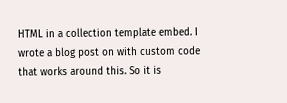HTML in a collection template embed. I wrote a blog post on with custom code that works around this. So it is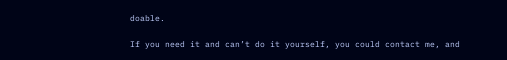doable.

If you need it and can’t do it yourself, you could contact me, and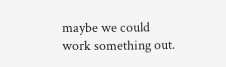maybe we could work something out.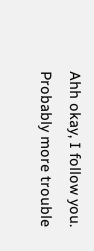Ahh okay, I follow you. Probably more trouble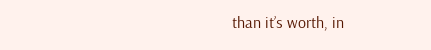than it’s worth, in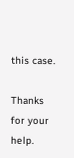this case.

Thanks for your help.